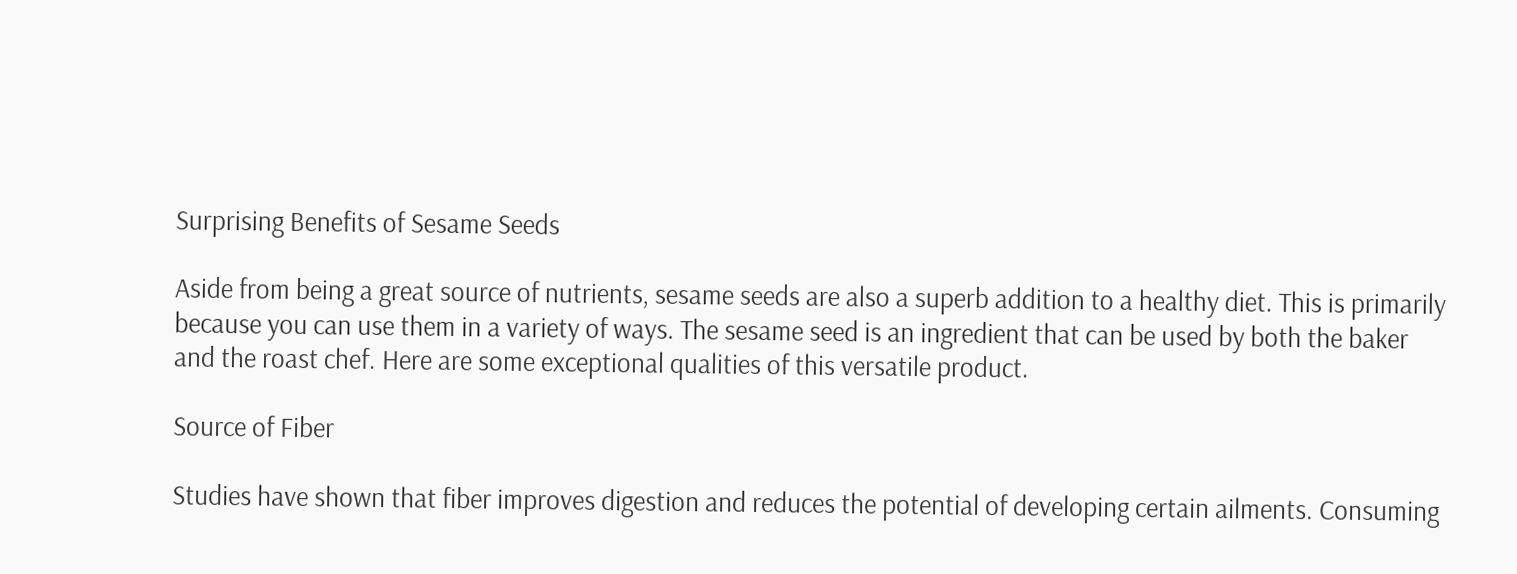Surprising Benefits of Sesame Seeds

Aside from being a great source of nutrients, sesame seeds are also a superb addition to a healthy diet. This is primarily because you can use them in a variety of ways. The sesame seed is an ingredient that can be used by both the baker and the roast chef. Here are some exceptional qualities of this versatile product.

Source of Fiber

Studies have shown that fiber improves digestion and reduces the potential of developing certain ailments. Consuming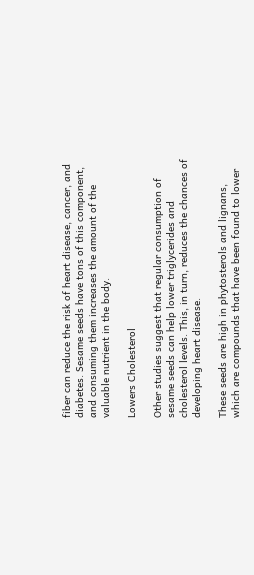fiber can reduce the risk of heart disease, cancer, and diabetes. Sesame seeds have tons of this component, and consuming them increases the amount of the valuable nutrient in the body.

Lowers Cholesterol

Other studies suggest that regular consumption of sesame seeds can help lower triglycerides and cholesterol levels. This, in turn, reduces the chances of developing heart disease.

These seeds are high in phytosterols and lignans, which are compounds that have been found to lower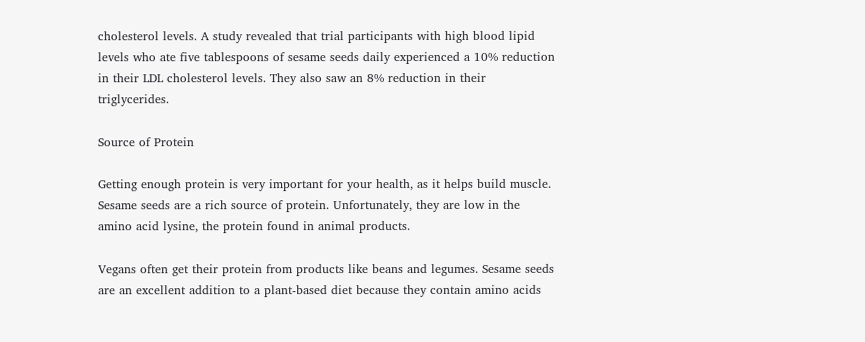cholesterol levels. A study revealed that trial participants with high blood lipid levels who ate five tablespoons of sesame seeds daily experienced a 10% reduction in their LDL cholesterol levels. They also saw an 8% reduction in their triglycerides.

Source of Protein

Getting enough protein is very important for your health, as it helps build muscle. Sesame seeds are a rich source of protein. Unfortunately, they are low in the amino acid lysine, the protein found in animal products.

Vegans often get their protein from products like beans and legumes. Sesame seeds are an excellent addition to a plant-based diet because they contain amino acids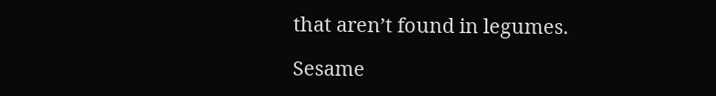that aren’t found in legumes.

Sesame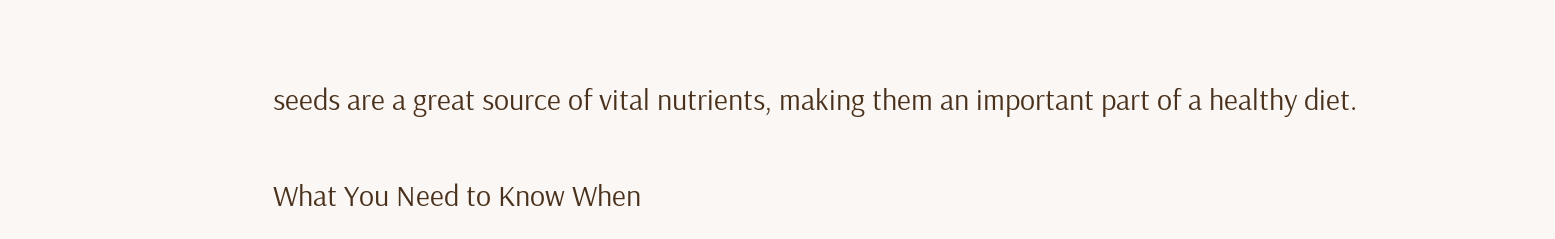seeds are a great source of vital nutrients, making them an important part of a healthy diet.

What You Need to Know When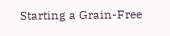Starting a Grain-Free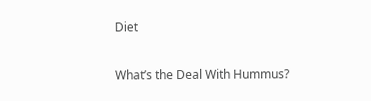Diet

What’s the Deal With Hummus?